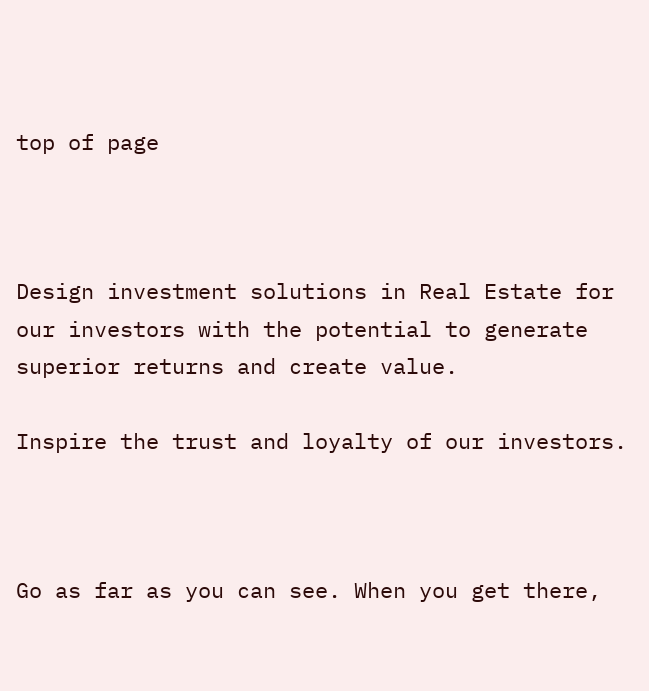top of page



Design investment solutions in Real Estate for our investors with the potential to generate superior returns and create value.

Inspire the trust and loyalty of our investors.



Go as far as you can see. When you get there,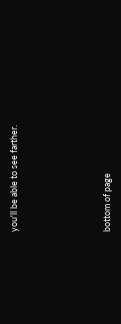you'll be able to see farther.





bottom of page